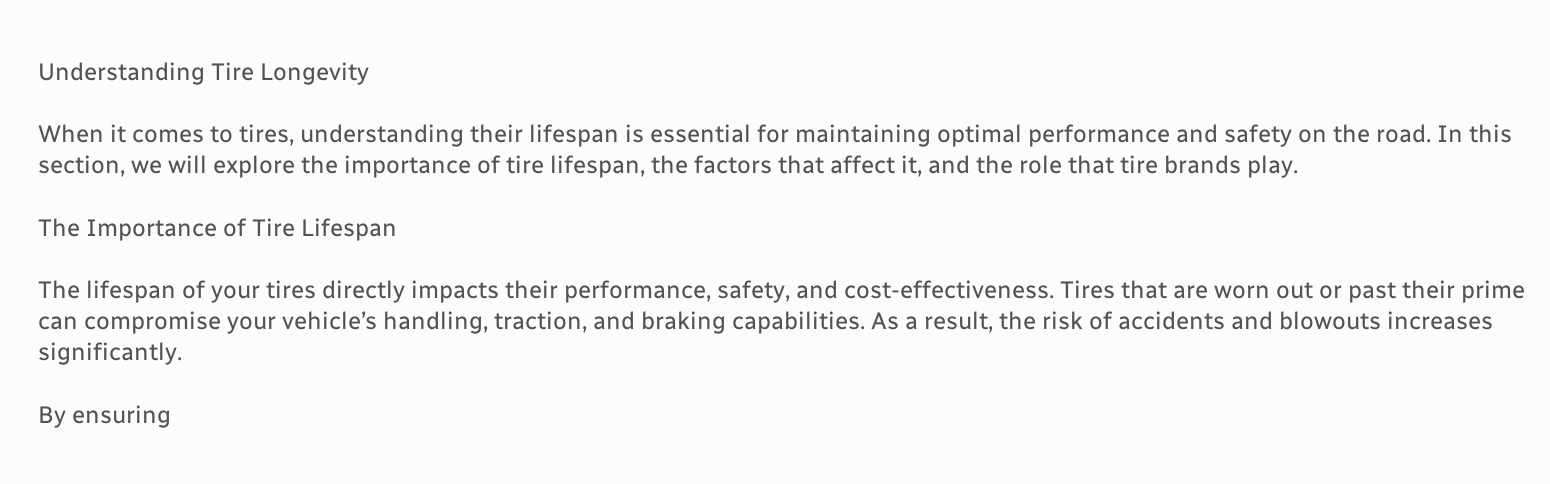Understanding Tire Longevity

When it comes to tires, understanding their lifespan is essential for maintaining optimal performance and safety on the road. In this section, we will explore the importance of tire lifespan, the factors that affect it, and the role that tire brands play.

The Importance of Tire Lifespan

The lifespan of your tires directly impacts their performance, safety, and cost-effectiveness. Tires that are worn out or past their prime can compromise your vehicle’s handling, traction, and braking capabilities. As a result, the risk of accidents and blowouts increases significantly.

By ensuring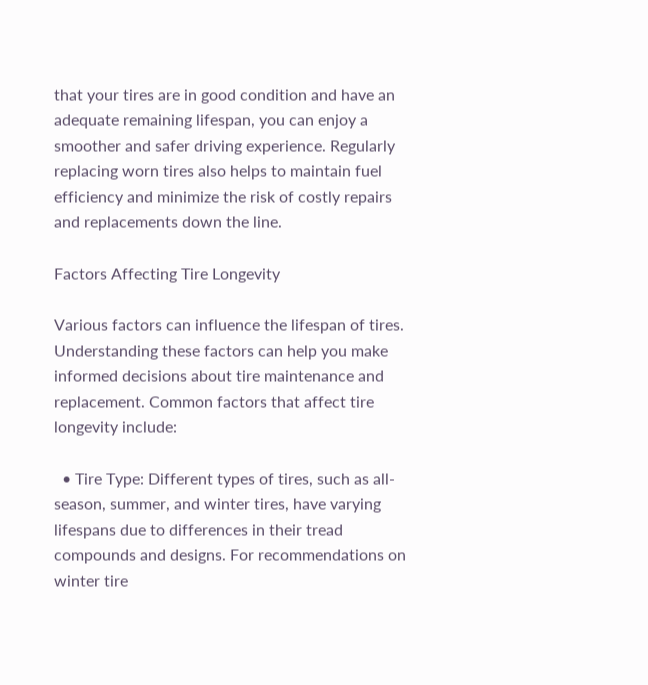that your tires are in good condition and have an adequate remaining lifespan, you can enjoy a smoother and safer driving experience. Regularly replacing worn tires also helps to maintain fuel efficiency and minimize the risk of costly repairs and replacements down the line.

Factors Affecting Tire Longevity

Various factors can influence the lifespan of tires. Understanding these factors can help you make informed decisions about tire maintenance and replacement. Common factors that affect tire longevity include:

  • Tire Type: Different types of tires, such as all-season, summer, and winter tires, have varying lifespans due to differences in their tread compounds and designs. For recommendations on winter tire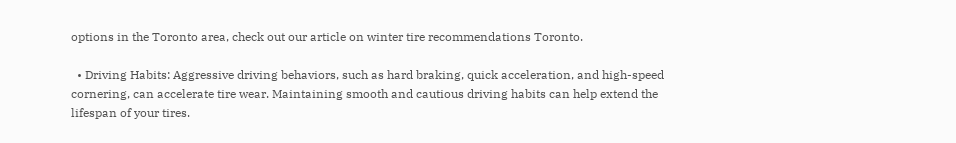options in the Toronto area, check out our article on winter tire recommendations Toronto.

  • Driving Habits: Aggressive driving behaviors, such as hard braking, quick acceleration, and high-speed cornering, can accelerate tire wear. Maintaining smooth and cautious driving habits can help extend the lifespan of your tires.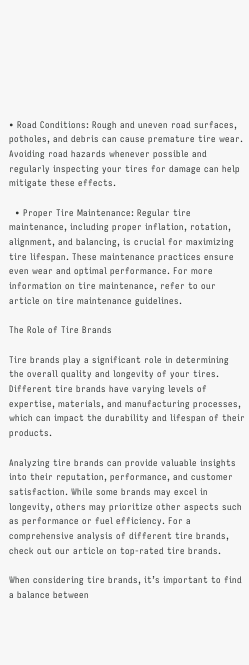• Road Conditions: Rough and uneven road surfaces, potholes, and debris can cause premature tire wear. Avoiding road hazards whenever possible and regularly inspecting your tires for damage can help mitigate these effects.

  • Proper Tire Maintenance: Regular tire maintenance, including proper inflation, rotation, alignment, and balancing, is crucial for maximizing tire lifespan. These maintenance practices ensure even wear and optimal performance. For more information on tire maintenance, refer to our article on tire maintenance guidelines.

The Role of Tire Brands

Tire brands play a significant role in determining the overall quality and longevity of your tires. Different tire brands have varying levels of expertise, materials, and manufacturing processes, which can impact the durability and lifespan of their products.

Analyzing tire brands can provide valuable insights into their reputation, performance, and customer satisfaction. While some brands may excel in longevity, others may prioritize other aspects such as performance or fuel efficiency. For a comprehensive analysis of different tire brands, check out our article on top-rated tire brands.

When considering tire brands, it’s important to find a balance between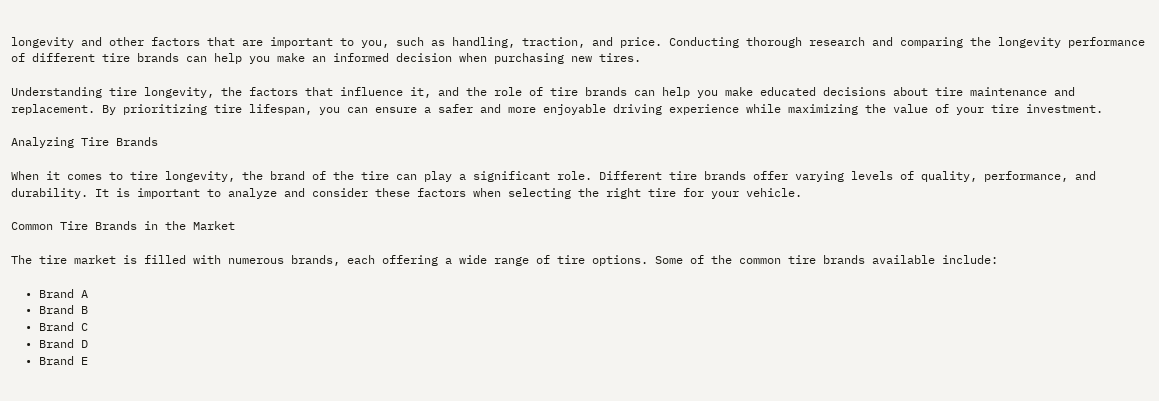longevity and other factors that are important to you, such as handling, traction, and price. Conducting thorough research and comparing the longevity performance of different tire brands can help you make an informed decision when purchasing new tires.

Understanding tire longevity, the factors that influence it, and the role of tire brands can help you make educated decisions about tire maintenance and replacement. By prioritizing tire lifespan, you can ensure a safer and more enjoyable driving experience while maximizing the value of your tire investment.

Analyzing Tire Brands

When it comes to tire longevity, the brand of the tire can play a significant role. Different tire brands offer varying levels of quality, performance, and durability. It is important to analyze and consider these factors when selecting the right tire for your vehicle.

Common Tire Brands in the Market

The tire market is filled with numerous brands, each offering a wide range of tire options. Some of the common tire brands available include:

  • Brand A
  • Brand B
  • Brand C
  • Brand D
  • Brand E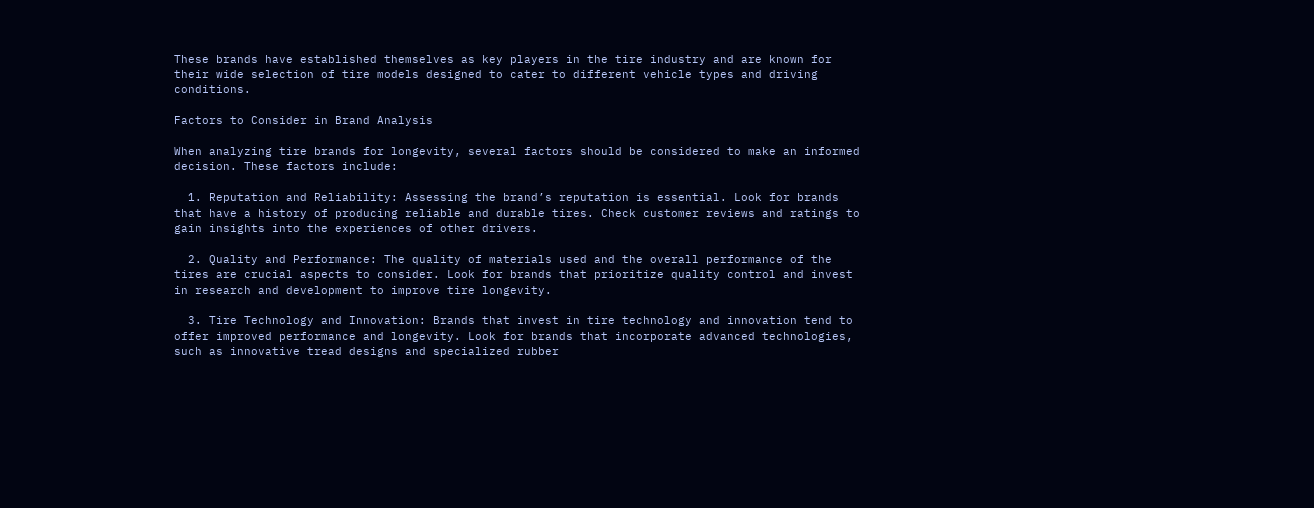These brands have established themselves as key players in the tire industry and are known for their wide selection of tire models designed to cater to different vehicle types and driving conditions.

Factors to Consider in Brand Analysis

When analyzing tire brands for longevity, several factors should be considered to make an informed decision. These factors include:

  1. Reputation and Reliability: Assessing the brand’s reputation is essential. Look for brands that have a history of producing reliable and durable tires. Check customer reviews and ratings to gain insights into the experiences of other drivers.

  2. Quality and Performance: The quality of materials used and the overall performance of the tires are crucial aspects to consider. Look for brands that prioritize quality control and invest in research and development to improve tire longevity.

  3. Tire Technology and Innovation: Brands that invest in tire technology and innovation tend to offer improved performance and longevity. Look for brands that incorporate advanced technologies, such as innovative tread designs and specialized rubber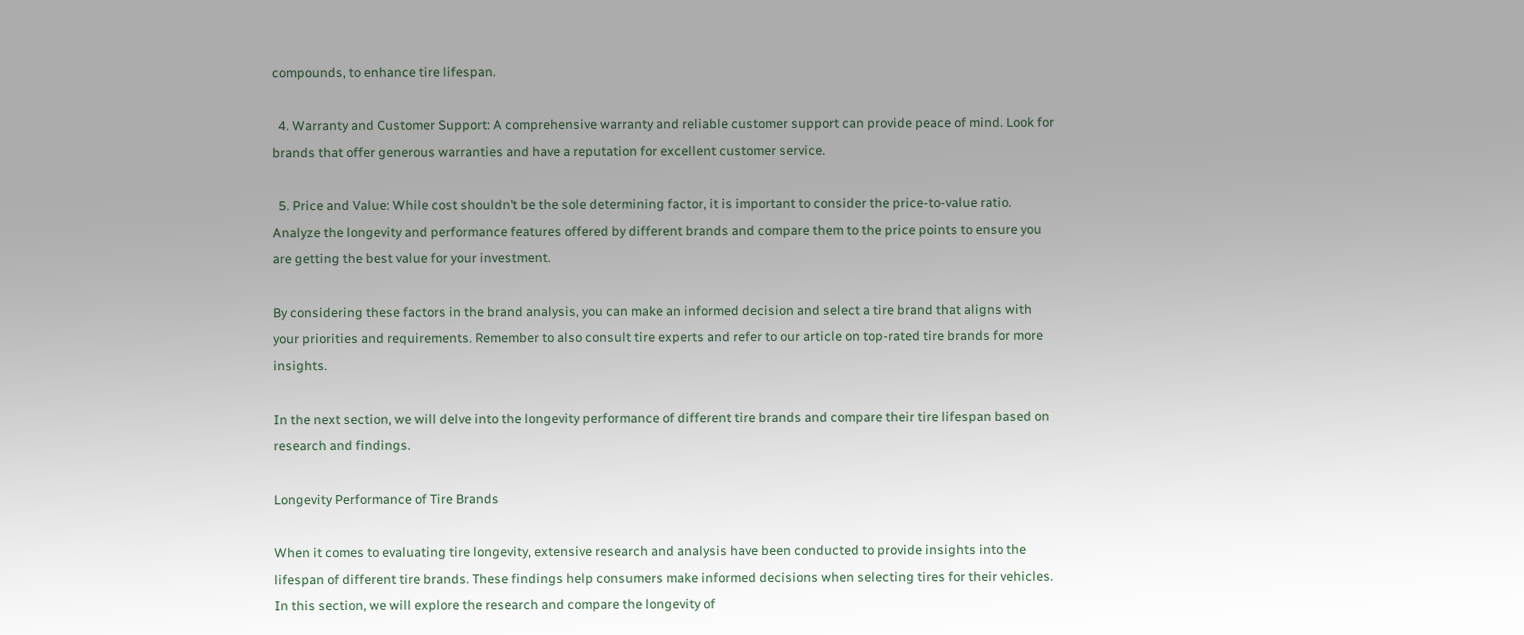compounds, to enhance tire lifespan.

  4. Warranty and Customer Support: A comprehensive warranty and reliable customer support can provide peace of mind. Look for brands that offer generous warranties and have a reputation for excellent customer service.

  5. Price and Value: While cost shouldn’t be the sole determining factor, it is important to consider the price-to-value ratio. Analyze the longevity and performance features offered by different brands and compare them to the price points to ensure you are getting the best value for your investment.

By considering these factors in the brand analysis, you can make an informed decision and select a tire brand that aligns with your priorities and requirements. Remember to also consult tire experts and refer to our article on top-rated tire brands for more insights.

In the next section, we will delve into the longevity performance of different tire brands and compare their tire lifespan based on research and findings.

Longevity Performance of Tire Brands

When it comes to evaluating tire longevity, extensive research and analysis have been conducted to provide insights into the lifespan of different tire brands. These findings help consumers make informed decisions when selecting tires for their vehicles. In this section, we will explore the research and compare the longevity of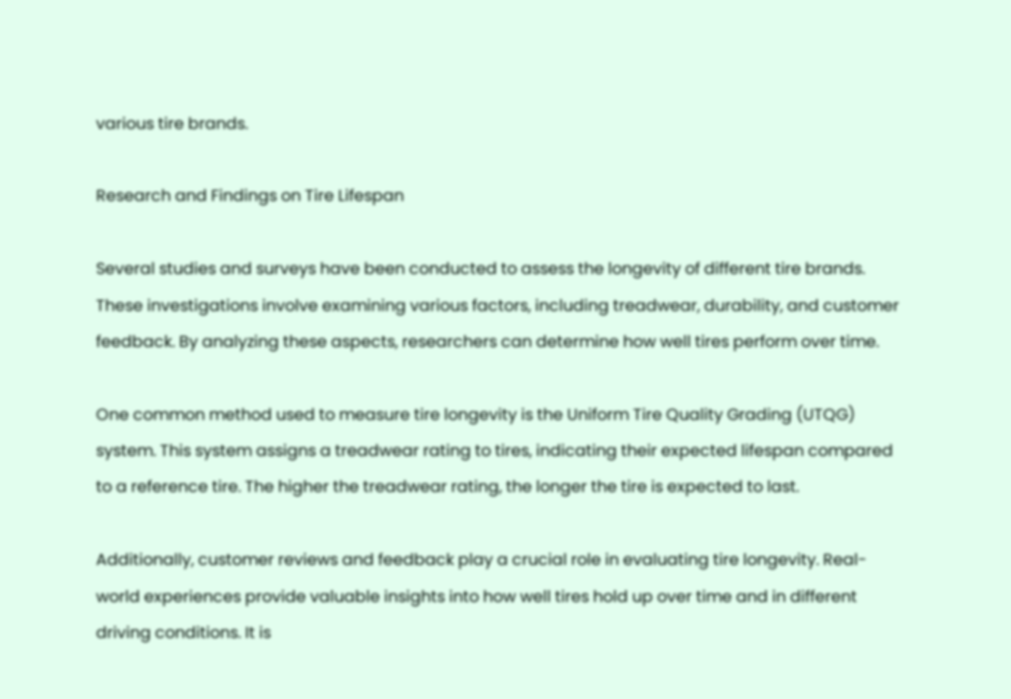various tire brands.

Research and Findings on Tire Lifespan

Several studies and surveys have been conducted to assess the longevity of different tire brands. These investigations involve examining various factors, including treadwear, durability, and customer feedback. By analyzing these aspects, researchers can determine how well tires perform over time.

One common method used to measure tire longevity is the Uniform Tire Quality Grading (UTQG) system. This system assigns a treadwear rating to tires, indicating their expected lifespan compared to a reference tire. The higher the treadwear rating, the longer the tire is expected to last.

Additionally, customer reviews and feedback play a crucial role in evaluating tire longevity. Real-world experiences provide valuable insights into how well tires hold up over time and in different driving conditions. It is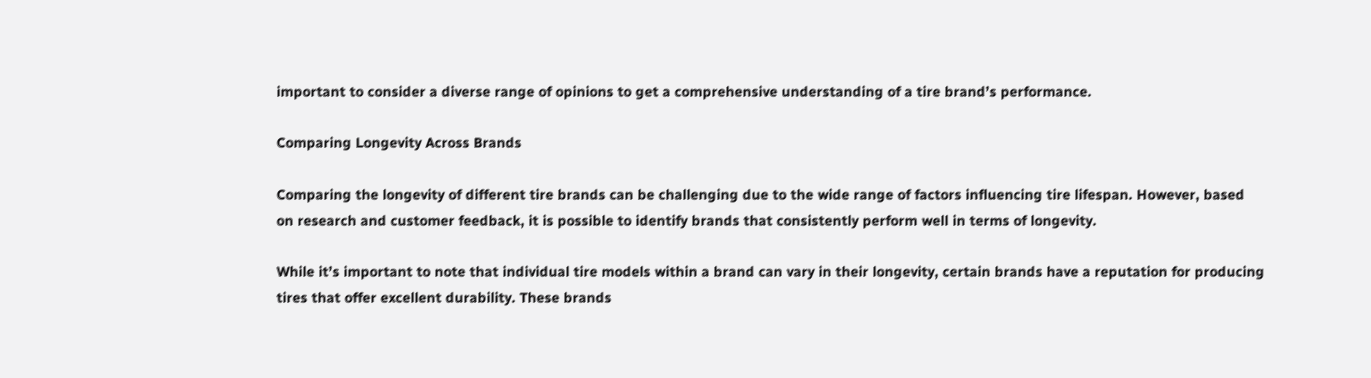important to consider a diverse range of opinions to get a comprehensive understanding of a tire brand’s performance.

Comparing Longevity Across Brands

Comparing the longevity of different tire brands can be challenging due to the wide range of factors influencing tire lifespan. However, based on research and customer feedback, it is possible to identify brands that consistently perform well in terms of longevity.

While it’s important to note that individual tire models within a brand can vary in their longevity, certain brands have a reputation for producing tires that offer excellent durability. These brands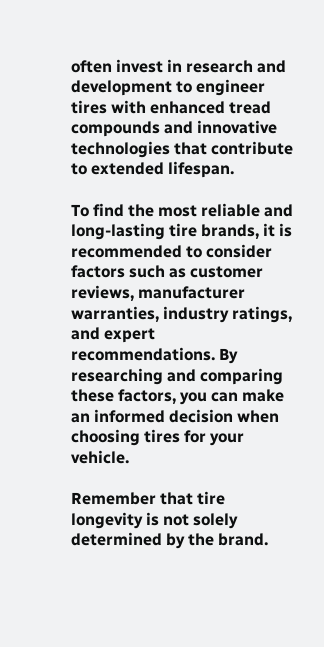often invest in research and development to engineer tires with enhanced tread compounds and innovative technologies that contribute to extended lifespan.

To find the most reliable and long-lasting tire brands, it is recommended to consider factors such as customer reviews, manufacturer warranties, industry ratings, and expert recommendations. By researching and comparing these factors, you can make an informed decision when choosing tires for your vehicle.

Remember that tire longevity is not solely determined by the brand.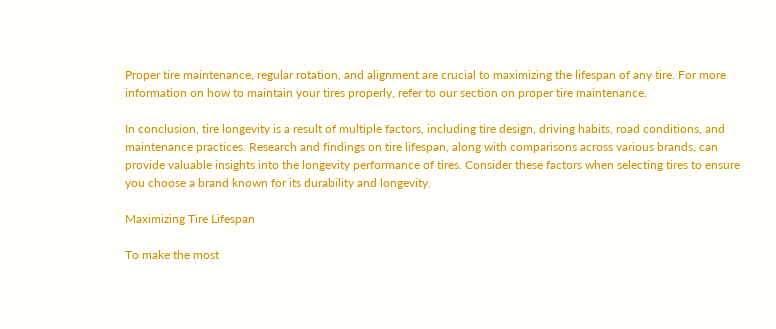Proper tire maintenance, regular rotation, and alignment are crucial to maximizing the lifespan of any tire. For more information on how to maintain your tires properly, refer to our section on proper tire maintenance.

In conclusion, tire longevity is a result of multiple factors, including tire design, driving habits, road conditions, and maintenance practices. Research and findings on tire lifespan, along with comparisons across various brands, can provide valuable insights into the longevity performance of tires. Consider these factors when selecting tires to ensure you choose a brand known for its durability and longevity.

Maximizing Tire Lifespan

To make the most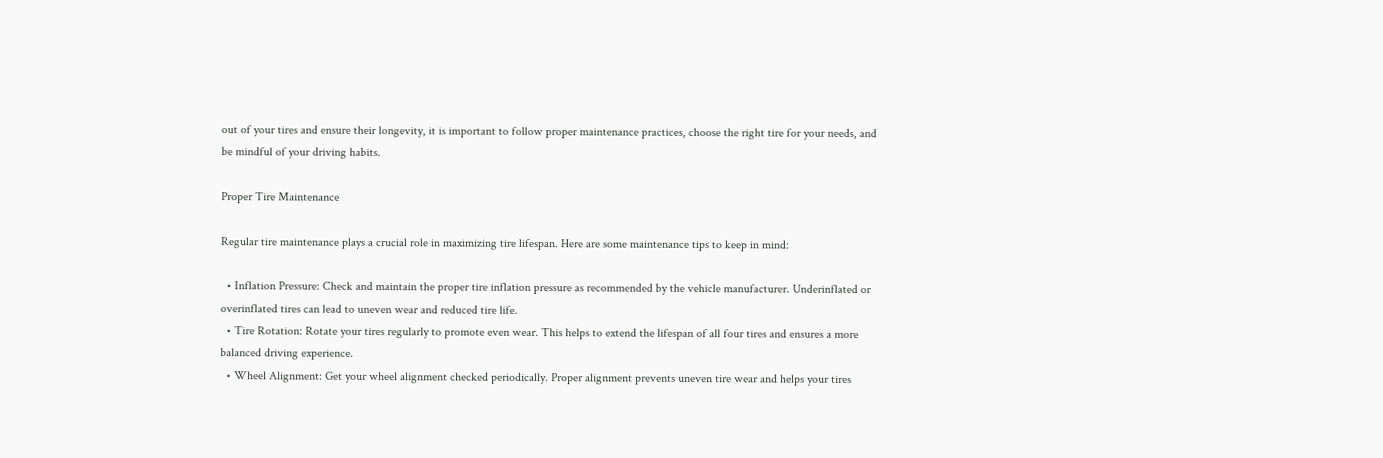out of your tires and ensure their longevity, it is important to follow proper maintenance practices, choose the right tire for your needs, and be mindful of your driving habits.

Proper Tire Maintenance

Regular tire maintenance plays a crucial role in maximizing tire lifespan. Here are some maintenance tips to keep in mind:

  • Inflation Pressure: Check and maintain the proper tire inflation pressure as recommended by the vehicle manufacturer. Underinflated or overinflated tires can lead to uneven wear and reduced tire life.
  • Tire Rotation: Rotate your tires regularly to promote even wear. This helps to extend the lifespan of all four tires and ensures a more balanced driving experience.
  • Wheel Alignment: Get your wheel alignment checked periodically. Proper alignment prevents uneven tire wear and helps your tires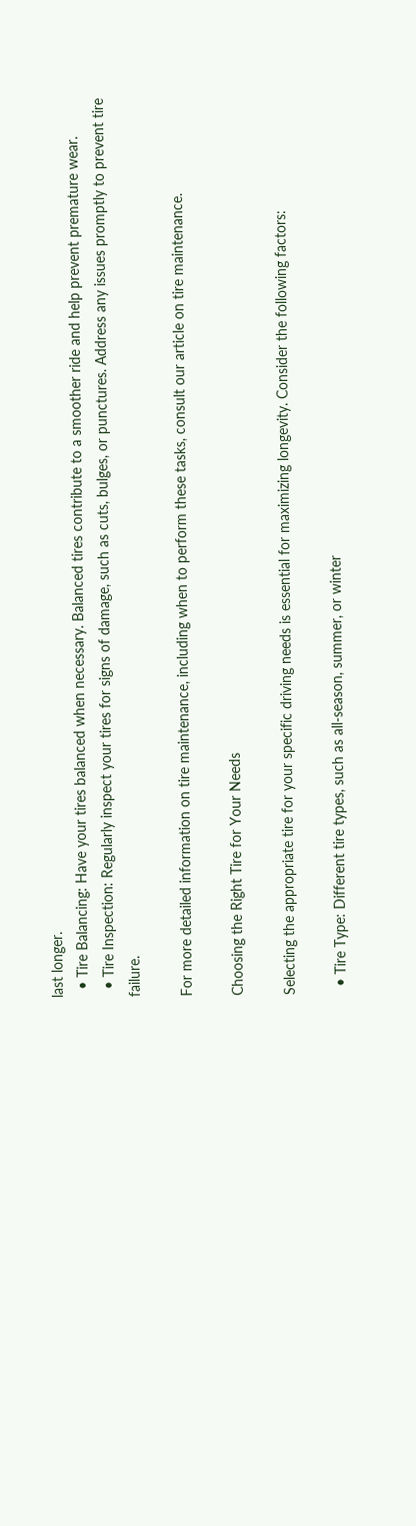last longer.
  • Tire Balancing: Have your tires balanced when necessary. Balanced tires contribute to a smoother ride and help prevent premature wear.
  • Tire Inspection: Regularly inspect your tires for signs of damage, such as cuts, bulges, or punctures. Address any issues promptly to prevent tire failure.

For more detailed information on tire maintenance, including when to perform these tasks, consult our article on tire maintenance.

Choosing the Right Tire for Your Needs

Selecting the appropriate tire for your specific driving needs is essential for maximizing longevity. Consider the following factors:

  • Tire Type: Different tire types, such as all-season, summer, or winter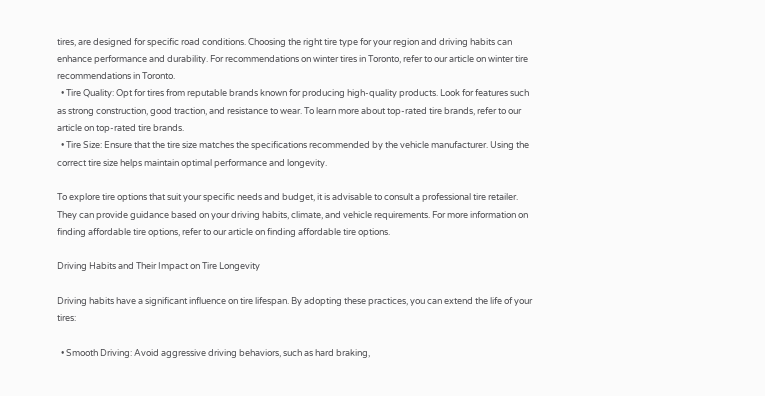tires, are designed for specific road conditions. Choosing the right tire type for your region and driving habits can enhance performance and durability. For recommendations on winter tires in Toronto, refer to our article on winter tire recommendations in Toronto.
  • Tire Quality: Opt for tires from reputable brands known for producing high-quality products. Look for features such as strong construction, good traction, and resistance to wear. To learn more about top-rated tire brands, refer to our article on top-rated tire brands.
  • Tire Size: Ensure that the tire size matches the specifications recommended by the vehicle manufacturer. Using the correct tire size helps maintain optimal performance and longevity.

To explore tire options that suit your specific needs and budget, it is advisable to consult a professional tire retailer. They can provide guidance based on your driving habits, climate, and vehicle requirements. For more information on finding affordable tire options, refer to our article on finding affordable tire options.

Driving Habits and Their Impact on Tire Longevity

Driving habits have a significant influence on tire lifespan. By adopting these practices, you can extend the life of your tires:

  • Smooth Driving: Avoid aggressive driving behaviors, such as hard braking,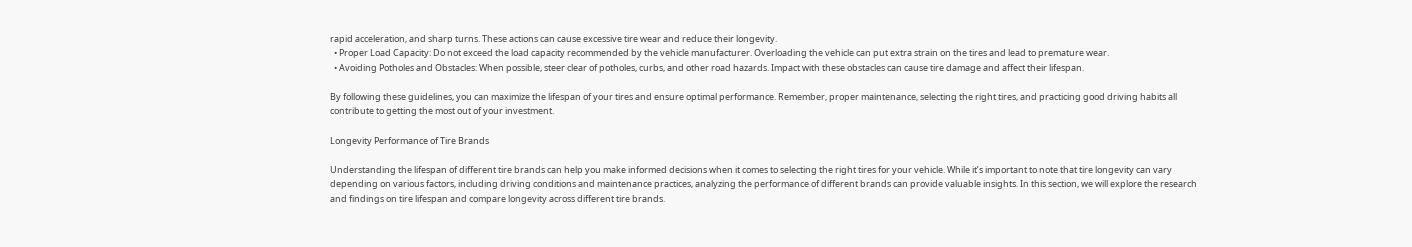rapid acceleration, and sharp turns. These actions can cause excessive tire wear and reduce their longevity.
  • Proper Load Capacity: Do not exceed the load capacity recommended by the vehicle manufacturer. Overloading the vehicle can put extra strain on the tires and lead to premature wear.
  • Avoiding Potholes and Obstacles: When possible, steer clear of potholes, curbs, and other road hazards. Impact with these obstacles can cause tire damage and affect their lifespan.

By following these guidelines, you can maximize the lifespan of your tires and ensure optimal performance. Remember, proper maintenance, selecting the right tires, and practicing good driving habits all contribute to getting the most out of your investment.

Longevity Performance of Tire Brands

Understanding the lifespan of different tire brands can help you make informed decisions when it comes to selecting the right tires for your vehicle. While it’s important to note that tire longevity can vary depending on various factors, including driving conditions and maintenance practices, analyzing the performance of different brands can provide valuable insights. In this section, we will explore the research and findings on tire lifespan and compare longevity across different tire brands.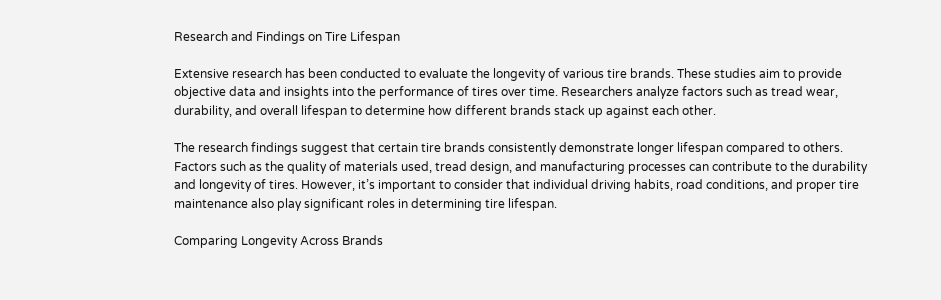Research and Findings on Tire Lifespan

Extensive research has been conducted to evaluate the longevity of various tire brands. These studies aim to provide objective data and insights into the performance of tires over time. Researchers analyze factors such as tread wear, durability, and overall lifespan to determine how different brands stack up against each other.

The research findings suggest that certain tire brands consistently demonstrate longer lifespan compared to others. Factors such as the quality of materials used, tread design, and manufacturing processes can contribute to the durability and longevity of tires. However, it’s important to consider that individual driving habits, road conditions, and proper tire maintenance also play significant roles in determining tire lifespan.

Comparing Longevity Across Brands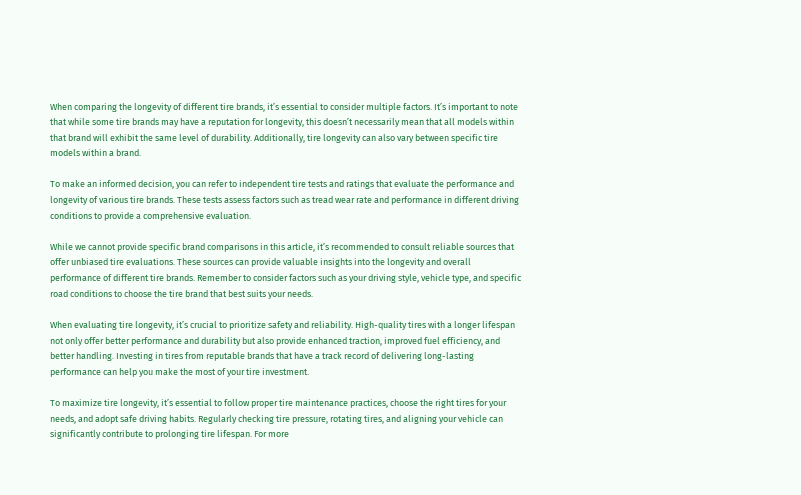When comparing the longevity of different tire brands, it’s essential to consider multiple factors. It’s important to note that while some tire brands may have a reputation for longevity, this doesn’t necessarily mean that all models within that brand will exhibit the same level of durability. Additionally, tire longevity can also vary between specific tire models within a brand.

To make an informed decision, you can refer to independent tire tests and ratings that evaluate the performance and longevity of various tire brands. These tests assess factors such as tread wear rate and performance in different driving conditions to provide a comprehensive evaluation.

While we cannot provide specific brand comparisons in this article, it’s recommended to consult reliable sources that offer unbiased tire evaluations. These sources can provide valuable insights into the longevity and overall performance of different tire brands. Remember to consider factors such as your driving style, vehicle type, and specific road conditions to choose the tire brand that best suits your needs.

When evaluating tire longevity, it’s crucial to prioritize safety and reliability. High-quality tires with a longer lifespan not only offer better performance and durability but also provide enhanced traction, improved fuel efficiency, and better handling. Investing in tires from reputable brands that have a track record of delivering long-lasting performance can help you make the most of your tire investment.

To maximize tire longevity, it’s essential to follow proper tire maintenance practices, choose the right tires for your needs, and adopt safe driving habits. Regularly checking tire pressure, rotating tires, and aligning your vehicle can significantly contribute to prolonging tire lifespan. For more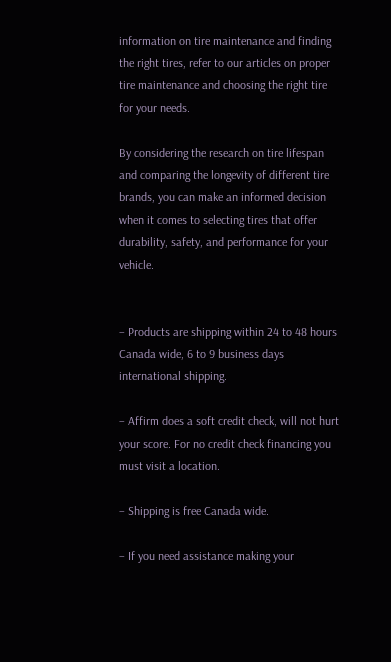information on tire maintenance and finding the right tires, refer to our articles on proper tire maintenance and choosing the right tire for your needs.

By considering the research on tire lifespan and comparing the longevity of different tire brands, you can make an informed decision when it comes to selecting tires that offer durability, safety, and performance for your vehicle.


– Products are shipping within 24 to 48 hours Canada wide, 6 to 9 business days international shipping.

– Affirm does a soft credit check, will not hurt your score. For no credit check financing you must visit a location.

– Shipping is free Canada wide.

– If you need assistance making your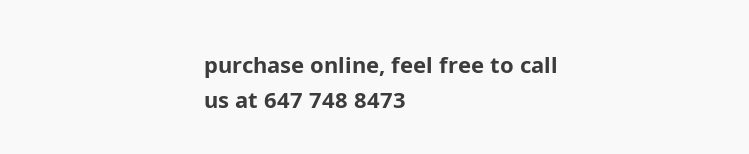purchase online, feel free to call us at 647 748 8473